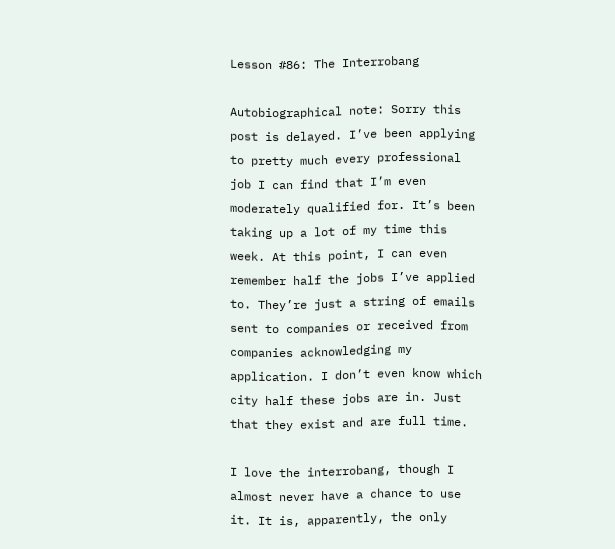Lesson #86: The Interrobang

Autobiographical note: Sorry this post is delayed. I’ve been applying to pretty much every professional job I can find that I’m even moderately qualified for. It’s been taking up a lot of my time this week. At this point, I can even remember half the jobs I’ve applied to. They’re just a string of emails sent to companies or received from companies acknowledging my application. I don’t even know which city half these jobs are in. Just that they exist and are full time.

I love the interrobang, though I almost never have a chance to use it. It is, apparently, the only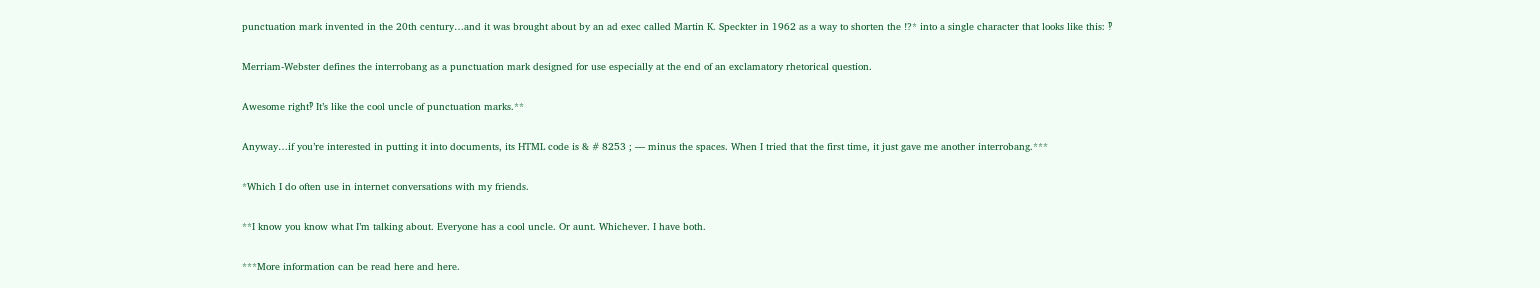punctuation mark invented in the 20th century…and it was brought about by an ad exec called Martin K. Speckter in 1962 as a way to shorten the !?* into a single character that looks like this: ‽

Merriam-Webster defines the interrobang as a punctuation mark designed for use especially at the end of an exclamatory rhetorical question.

Awesome right‽ It’s like the cool uncle of punctuation marks.**

Anyway…if you’re interested in putting it into documents, its HTML code is & # 8253 ; — minus the spaces. When I tried that the first time, it just gave me another interrobang.***

*Which I do often use in internet conversations with my friends.

**I know you know what I’m talking about. Everyone has a cool uncle. Or aunt. Whichever. I have both.

***More information can be read here and here.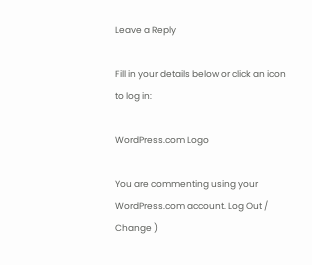Leave a Reply

Fill in your details below or click an icon to log in:

WordPress.com Logo

You are commenting using your WordPress.com account. Log Out /  Change )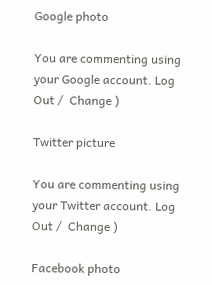Google photo

You are commenting using your Google account. Log Out /  Change )

Twitter picture

You are commenting using your Twitter account. Log Out /  Change )

Facebook photo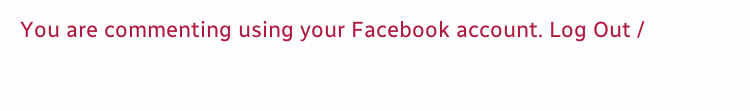You are commenting using your Facebook account. Log Out /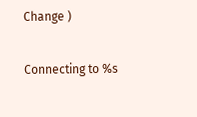Change )

Connecting to %s